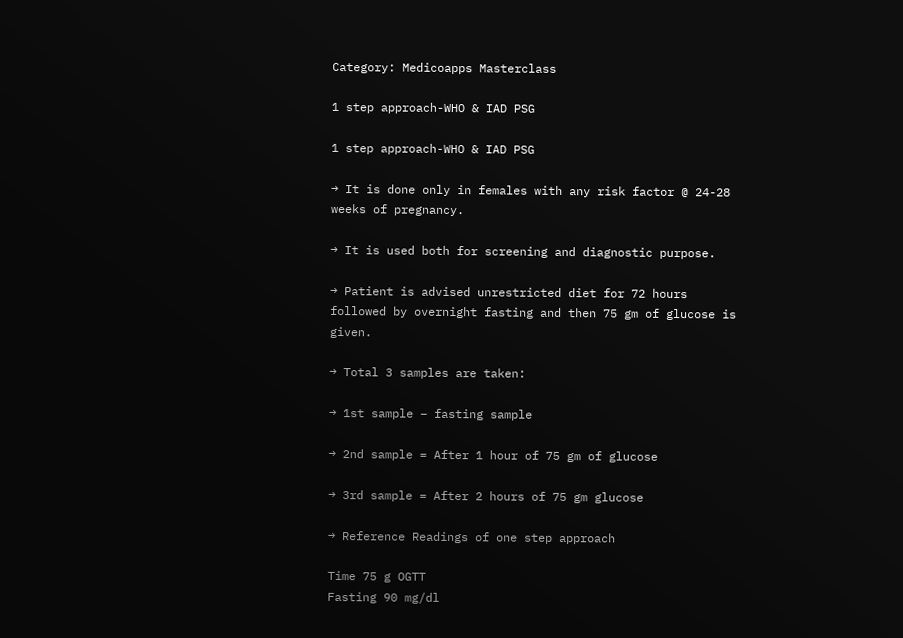Category: Medicoapps Masterclass

1 step approach-WHO & IAD PSG

1 step approach-WHO & IAD PSG

→ It is done only in females with any risk factor @ 24-28 weeks of pregnancy.

→ It is used both for screening and diagnostic purpose.

→ Patient is advised unrestricted diet for 72 hours followed by overnight fasting and then 75 gm of glucose is given.

→ Total 3 samples are taken:

→ 1st sample – fasting sample

→ 2nd sample = After 1 hour of 75 gm of glucose

→ 3rd sample = After 2 hours of 75 gm glucose

→ Reference Readings of one step approach

Time 75 g OGTT
Fasting 90 mg/dl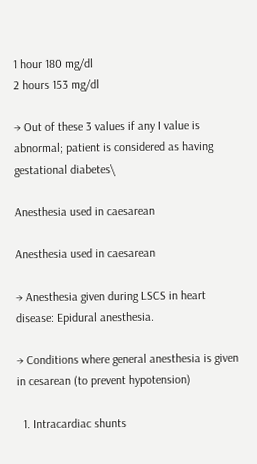1 hour 180 mg/dl
2 hours 153 mg/dl

→ Out of these 3 values if any I value is abnormal; patient is considered as having gestational diabetes\

Anesthesia used in caesarean

Anesthesia used in caesarean

→ Anesthesia given during LSCS in heart disease: Epidural anesthesia.

→ Conditions where general anesthesia is given in cesarean (to prevent hypotension)

  1. Intracardiac shunts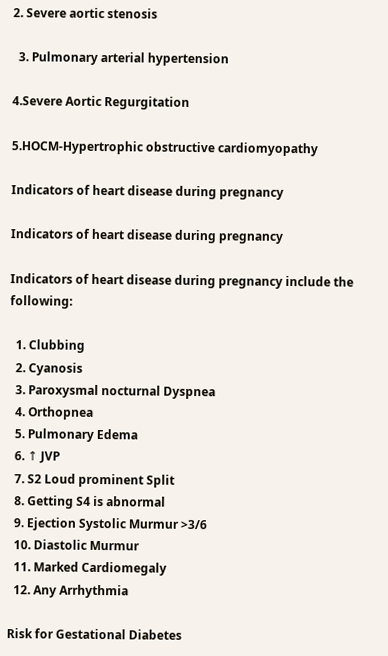2. Severe aortic stenosis

  3. Pulmonary arterial hypertension

4.Severe Aortic Regurgitation

5.HOCM-Hypertrophic obstructive cardiomyopathy

Indicators of heart disease during pregnancy

Indicators of heart disease during pregnancy

Indicators of heart disease during pregnancy include the following:

  1. Clubbing
  2. Cyanosis
  3. Paroxysmal nocturnal Dyspnea
  4. Orthopnea
  5. Pulmonary Edema
  6. ↑ JVP
  7. S2 Loud prominent Split
  8. Getting S4 is abnormal
  9. Ejection Systolic Murmur >3/6
  10. Diastolic Murmur
  11. Marked Cardiomegaly
  12. Any Arrhythmia

Risk for Gestational Diabetes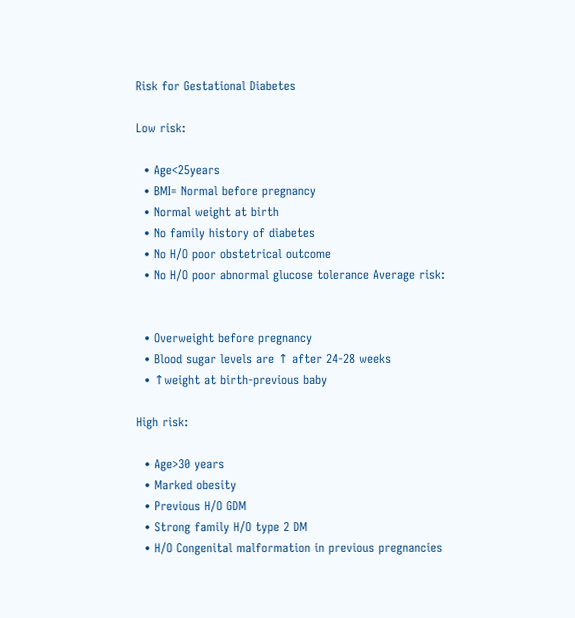Risk for Gestational Diabetes

Low risk:

  • Age<25years
  • BMI= Normal before pregnancy
  • Normal weight at birth
  • No family history of diabetes
  • No H/O poor obstetrical outcome
  • No H/O poor abnormal glucose tolerance Average risk:


  • Overweight before pregnancy
  • Blood sugar levels are ↑ after 24-28 weeks
  • ↑weight at birth-previous baby

High risk:

  • Age>30 years
  • Marked obesity
  • Previous H/O GDM
  • Strong family H/O type 2 DM
  • H/O Congenital malformation in previous pregnancies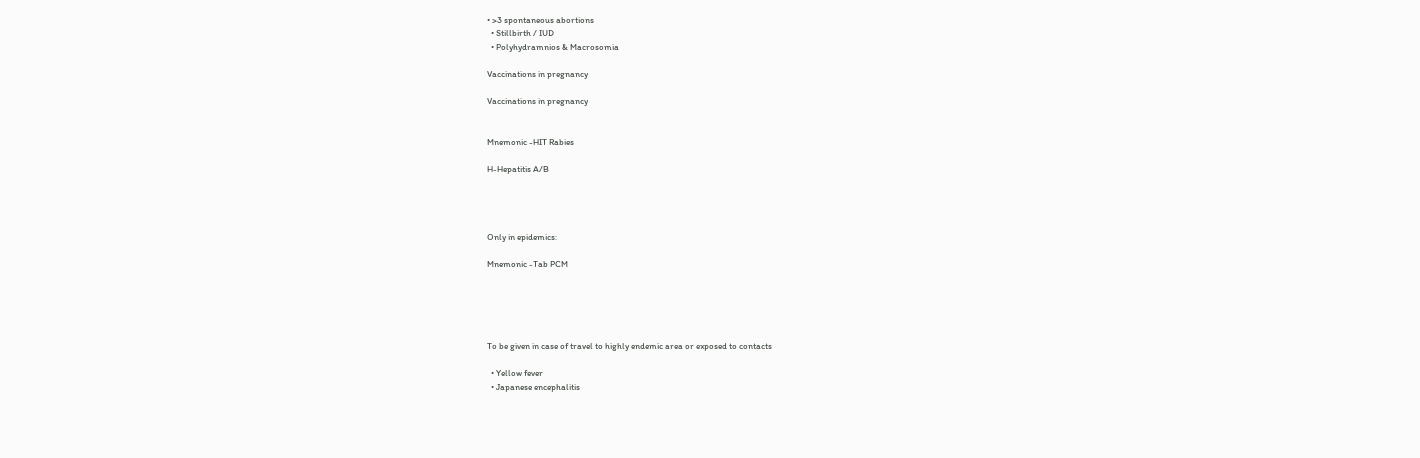• >3 spontaneous abortions
  • Stillbirth / IUD
  • Polyhydramnios & Macrosomia

Vaccinations in pregnancy

Vaccinations in pregnancy


Mnemonic -HIT Rabies

H-Hepatitis A/B




Only in epidemics:

Mnemonic -Tab PCM





To be given in case of travel to highly endemic area or exposed to contacts

  • Yellow fever
  • Japanese encephalitis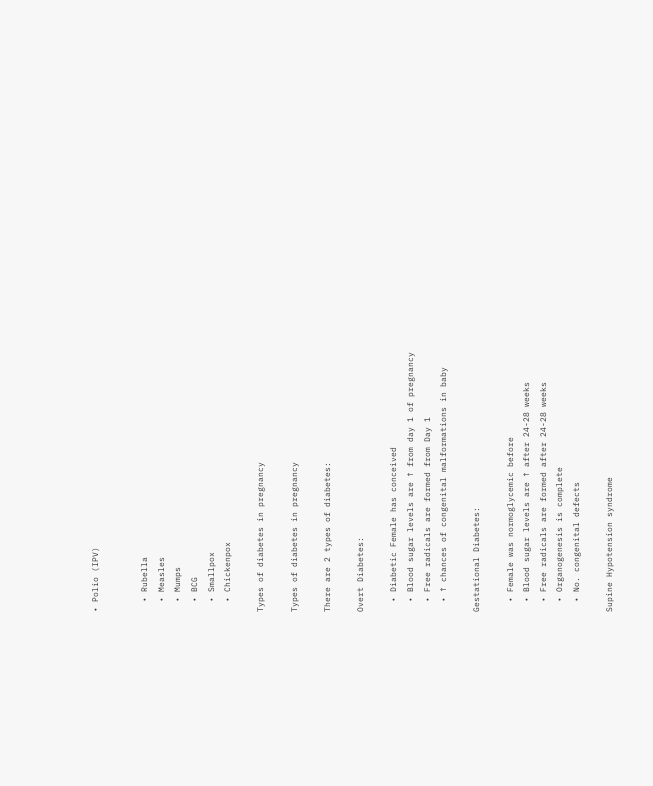• Polio (IPV)


  • Rubella
  • Measles
  • Mumps
  • BCG
  • Smallpox
  • Chickenpox

Types of diabetes in pregnancy

Types of diabetes in pregnancy

There are 2 types of diabetes:

Overt Diabetes:

  • Diabetic Female has conceived
  • Blood sugar levels are ↑ from day 1 of pregnancy
  • Free radicals are formed from Day 1
  • ↑ chances of congenital malformations in baby

Gestational Diabetes:

  • Female was normoglycemic before
  • Blood sugar levels are ↑ after 24-28 weeks
  • Free radicals are formed after 24-28 weeks
  • Organogenesis is complete
  • No. congenital defects

Supine Hypotension syndrome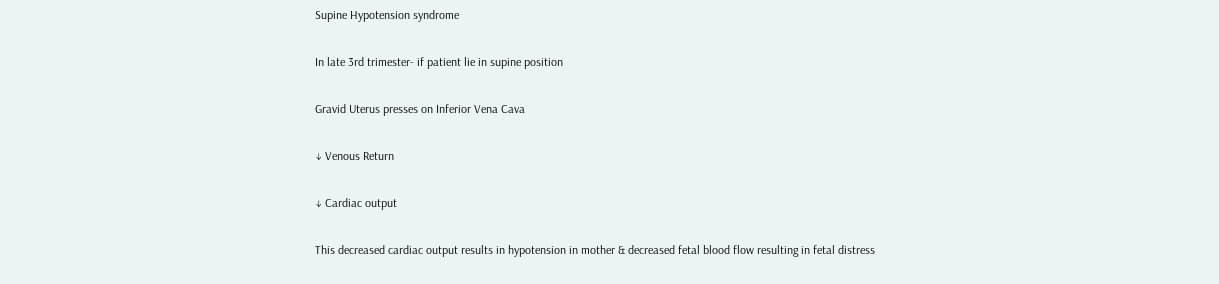Supine Hypotension syndrome

In late 3rd trimester- if patient lie in supine position

Gravid Uterus presses on Inferior Vena Cava

↓ Venous Return

↓ Cardiac output

This decreased cardiac output results in hypotension in mother & decreased fetal blood flow resulting in fetal distress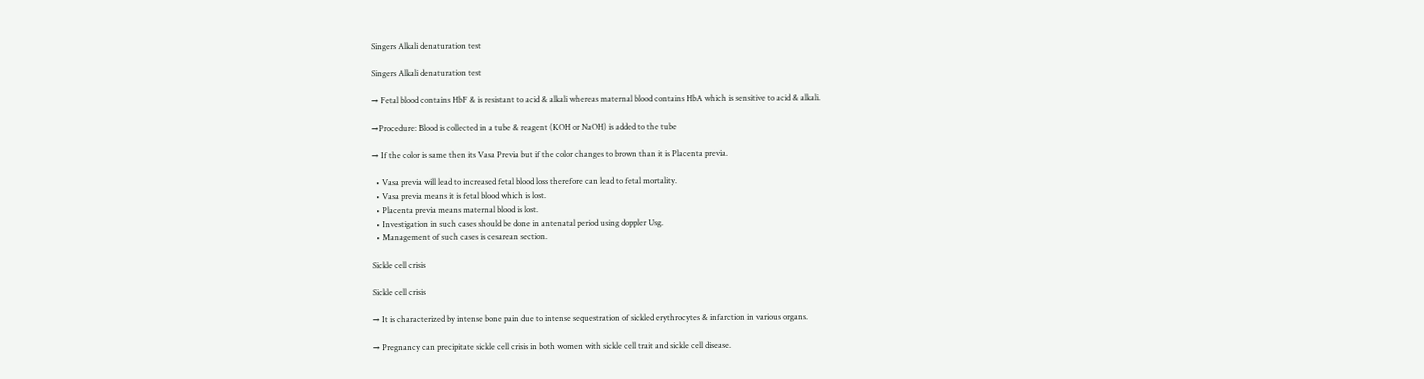Singers Alkali denaturation test

Singers Alkali denaturation test

→ Fetal blood contains HbF & is resistant to acid & alkali whereas maternal blood contains HbA which is sensitive to acid & alkali.

→Procedure: Blood is collected in a tube & reagent (KOH or NaOH) is added to the tube

→ If the color is same then its Vasa Previa but if the color changes to brown than it is Placenta previa.

  • Vasa previa will lead to increased fetal blood loss therefore can lead to fetal mortality.
  • Vasa previa means it is fetal blood which is lost.
  • Placenta previa means maternal blood is lost.
  • Investigation in such cases should be done in antenatal period using doppler Usg.
  • Management of such cases is cesarean section.

Sickle cell crisis

Sickle cell crisis

→ It is characterized by intense bone pain due to intense sequestration of sickled erythrocytes & infarction in various organs.

→ Pregnancy can precipitate sickle cell crisis in both women with sickle cell trait and sickle cell disease.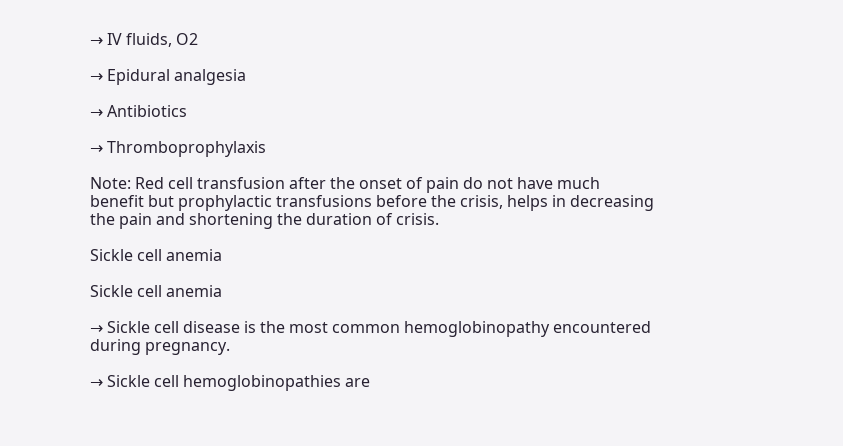→ IV fluids, O2

→ Epidural analgesia

→ Antibiotics

→ Thromboprophylaxis

Note: Red cell transfusion after the onset of pain do not have much benefit but prophylactic transfusions before the crisis, helps in decreasing the pain and shortening the duration of crisis.

Sickle cell anemia

Sickle cell anemia

→ Sickle cell disease is the most common hemoglobinopathy encountered during pregnancy.

→ Sickle cell hemoglobinopathies are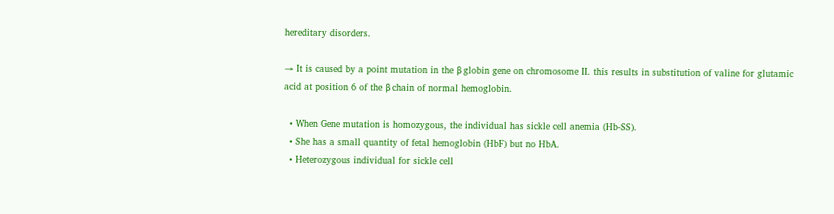hereditary disorders.

→ It is caused by a point mutation in the β globin gene on chromosome II. this results in substitution of valine for glutamic acid at position 6 of the β chain of normal hemoglobin.

  • When Gene mutation is homozygous, the individual has sickle cell anemia (Hb-SS).
  • She has a small quantity of fetal hemoglobin (HbF) but no HbA.
  • Heterozygous individual for sickle cell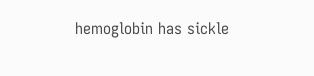hemoglobin has sickle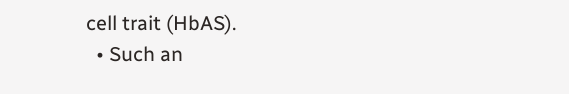cell trait (HbAS).
  • Such an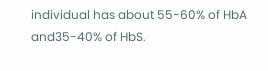individual has about 55-60% of HbA and35-40% of HbS.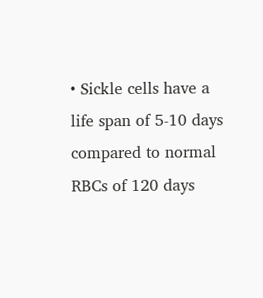• Sickle cells have a life span of 5-10 days compared to normal RBCs of 120 days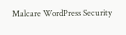Malcare WordPress Security